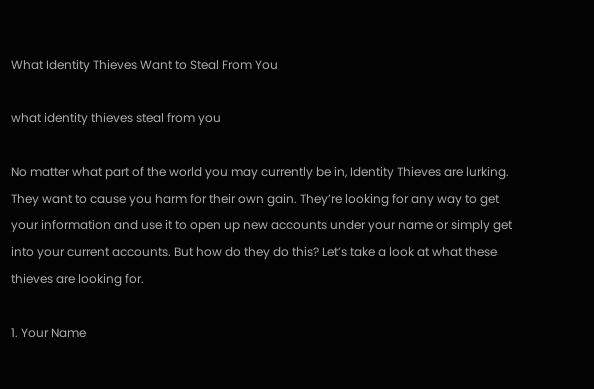What Identity Thieves Want to Steal From You

what identity thieves steal from you

No matter what part of the world you may currently be in, Identity Thieves are lurking. They want to cause you harm for their own gain. They’re looking for any way to get your information and use it to open up new accounts under your name or simply get into your current accounts. But how do they do this? Let’s take a look at what these thieves are looking for.

1. Your Name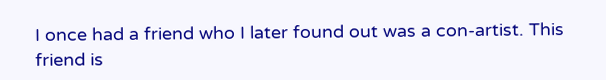I once had a friend who I later found out was a con-artist. This friend is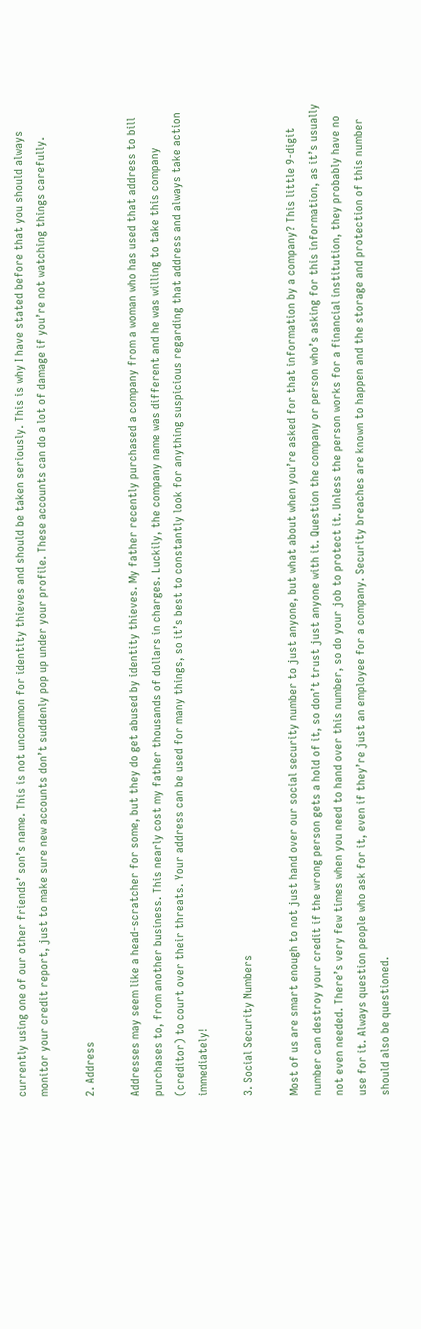currently using one of our other friends’ son’s name. This is not uncommon for identity thieves and should be taken seriously. This is why I have stated before that you should always monitor your credit report, just to make sure new accounts don’t suddenly pop up under your profile. These accounts can do a lot of damage if you’re not watching things carefully.

2. Address

Addresses may seem like a head-scratcher for some, but they do get abused by identity thieves. My father recently purchased a company from a woman who has used that address to bill purchases to, from another business. This nearly cost my father thousands of dollars in charges. Luckily, the company name was different and he was willing to take this company (creditor) to court over their threats. Your address can be used for many things, so it’s best to constantly look for anything suspicious regarding that address and always take action immediately!

3. Social Security Numbers

Most of us are smart enough to not just hand over our social security number to just anyone, but what about when you’re asked for that information by a company? This little 9-digit number can destroy your credit if the wrong person gets a hold of it, so don’t trust just anyone with it. Question the company or person who’s asking for this information, as it’s usually not even needed. There’s very few times when you need to hand over this number, so do your job to protect it. Unless the person works for a financial institution, they probably have no use for it. Always question people who ask for it, even if they’re just an employee for a company. Security breaches are known to happen and the storage and protection of this number should also be questioned.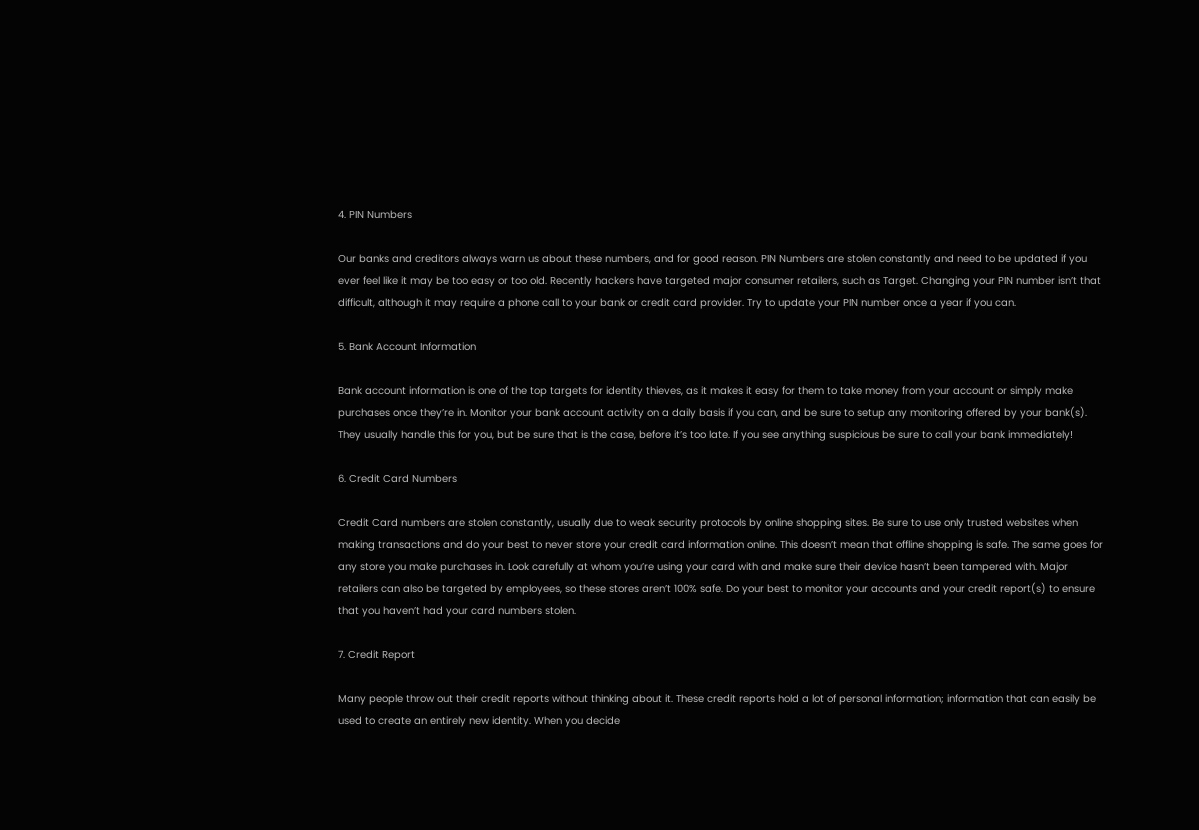4. PIN Numbers

Our banks and creditors always warn us about these numbers, and for good reason. PIN Numbers are stolen constantly and need to be updated if you ever feel like it may be too easy or too old. Recently hackers have targeted major consumer retailers, such as Target. Changing your PIN number isn’t that difficult, although it may require a phone call to your bank or credit card provider. Try to update your PIN number once a year if you can.

5. Bank Account Information

Bank account information is one of the top targets for identity thieves, as it makes it easy for them to take money from your account or simply make purchases once they’re in. Monitor your bank account activity on a daily basis if you can, and be sure to setup any monitoring offered by your bank(s). They usually handle this for you, but be sure that is the case, before it’s too late. If you see anything suspicious be sure to call your bank immediately!

6. Credit Card Numbers

Credit Card numbers are stolen constantly, usually due to weak security protocols by online shopping sites. Be sure to use only trusted websites when making transactions and do your best to never store your credit card information online. This doesn’t mean that offline shopping is safe. The same goes for any store you make purchases in. Look carefully at whom you’re using your card with and make sure their device hasn’t been tampered with. Major retailers can also be targeted by employees, so these stores aren’t 100% safe. Do your best to monitor your accounts and your credit report(s) to ensure that you haven’t had your card numbers stolen.

7. Credit Report

Many people throw out their credit reports without thinking about it. These credit reports hold a lot of personal information; information that can easily be used to create an entirely new identity. When you decide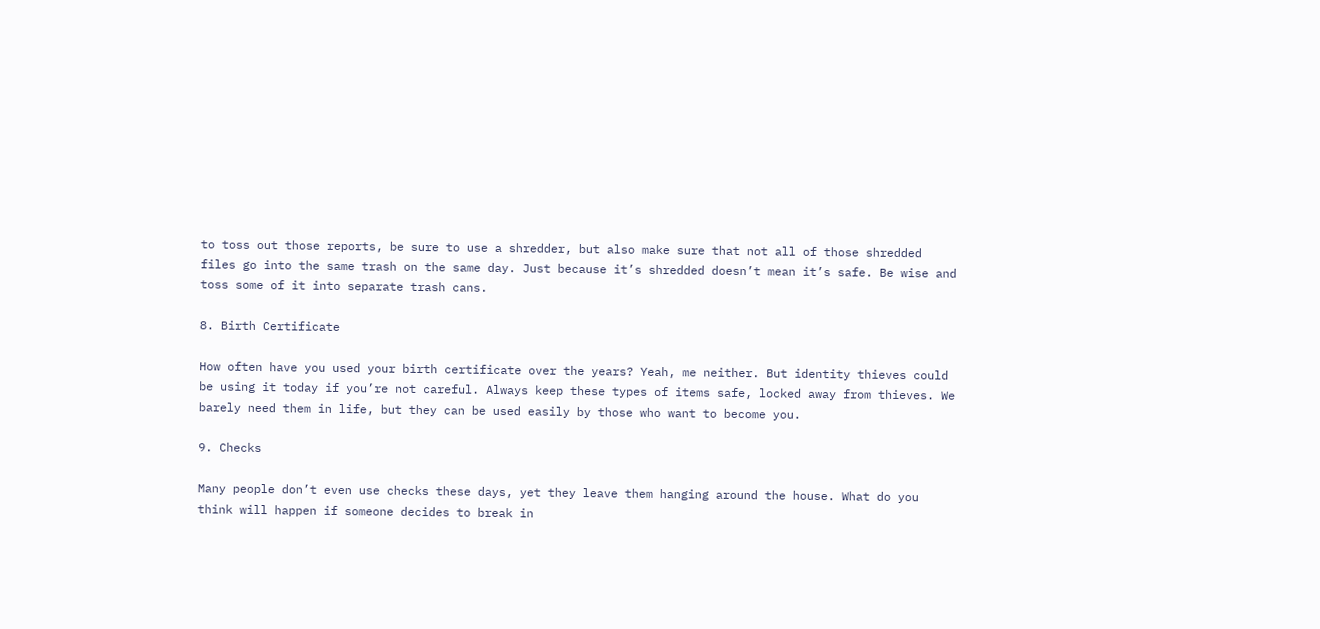to toss out those reports, be sure to use a shredder, but also make sure that not all of those shredded files go into the same trash on the same day. Just because it’s shredded doesn’t mean it’s safe. Be wise and toss some of it into separate trash cans.

8. Birth Certificate

How often have you used your birth certificate over the years? Yeah, me neither. But identity thieves could be using it today if you’re not careful. Always keep these types of items safe, locked away from thieves. We barely need them in life, but they can be used easily by those who want to become you.

9. Checks

Many people don’t even use checks these days, yet they leave them hanging around the house. What do you think will happen if someone decides to break in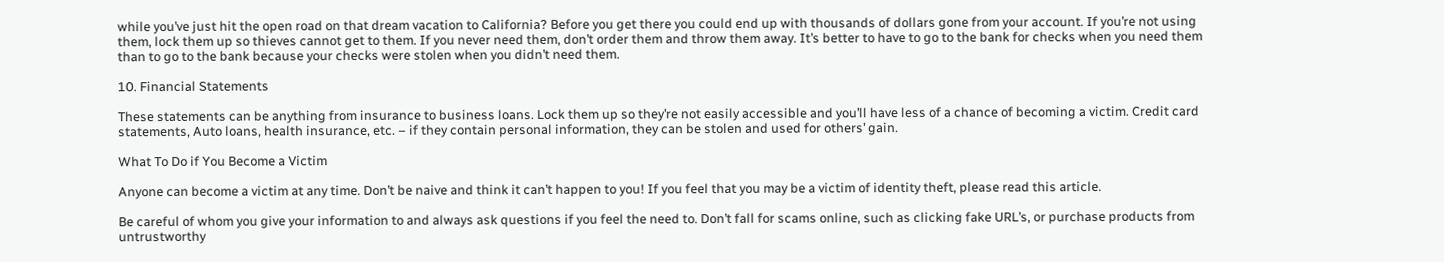while you’ve just hit the open road on that dream vacation to California? Before you get there you could end up with thousands of dollars gone from your account. If you’re not using them, lock them up so thieves cannot get to them. If you never need them, don’t order them and throw them away. It’s better to have to go to the bank for checks when you need them than to go to the bank because your checks were stolen when you didn’t need them.

10. Financial Statements

These statements can be anything from insurance to business loans. Lock them up so they’re not easily accessible and you’ll have less of a chance of becoming a victim. Credit card statements, Auto loans, health insurance, etc. – if they contain personal information, they can be stolen and used for others’ gain.

What To Do if You Become a Victim

Anyone can become a victim at any time. Don’t be naive and think it can’t happen to you! If you feel that you may be a victim of identity theft, please read this article.

Be careful of whom you give your information to and always ask questions if you feel the need to. Don’t fall for scams online, such as clicking fake URL’s, or purchase products from untrustworthy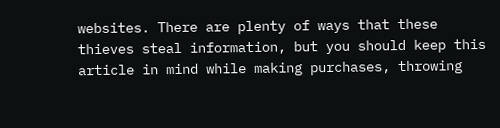websites. There are plenty of ways that these thieves steal information, but you should keep this article in mind while making purchases, throwing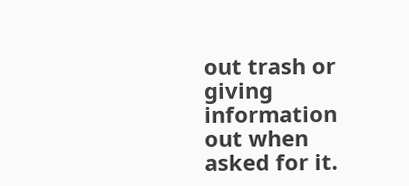out trash or giving information out when asked for it.